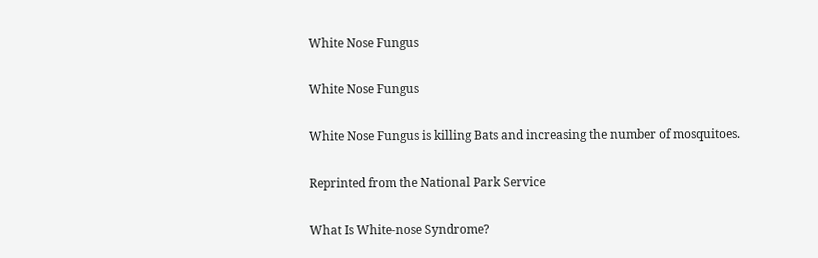White Nose Fungus

White Nose Fungus

White Nose Fungus is killing Bats and increasing the number of mosquitoes.

Reprinted from the National Park Service

What Is White-nose Syndrome?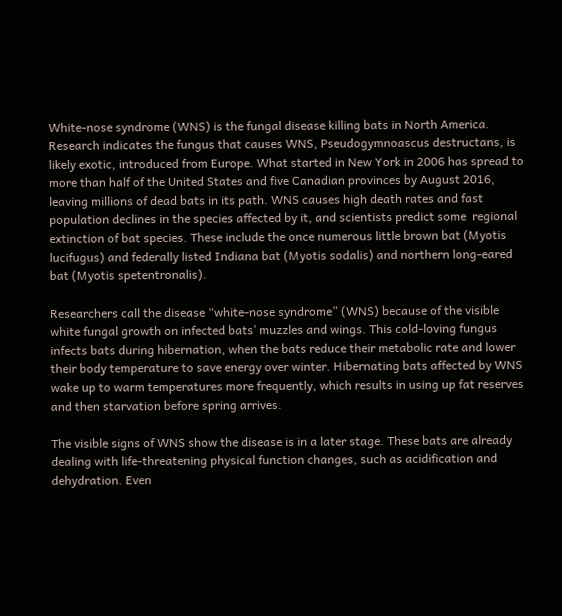White-nose syndrome (WNS) is the fungal disease killing bats in North America. Research indicates the fungus that causes WNS, Pseudogymnoascus destructans, is likely exotic, introduced from Europe. What started in New York in 2006 has spread to more than half of the United States and five Canadian provinces by August 2016, leaving millions of dead bats in its path. WNS causes high death rates and fast population declines in the species affected by it, and scientists predict some  regional extinction of bat species. These include the once numerous little brown bat (Myotis lucifugus) and federally listed Indiana bat (Myotis sodalis) and northern long-eared bat (Myotis spetentronalis).

Researchers call the disease “white-nose syndrome” (WNS) because of the visible white fungal growth on infected bats’ muzzles and wings. This cold-loving fungus infects bats during hibernation, when the bats reduce their metabolic rate and lower their body temperature to save energy over winter. Hibernating bats affected by WNS wake up to warm temperatures more frequently, which results in using up fat reserves and then starvation before spring arrives.

The visible signs of WNS show the disease is in a later stage. These bats are already dealing with life-threatening physical function changes, such as acidification and dehydration. Even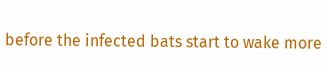before the infected bats start to wake more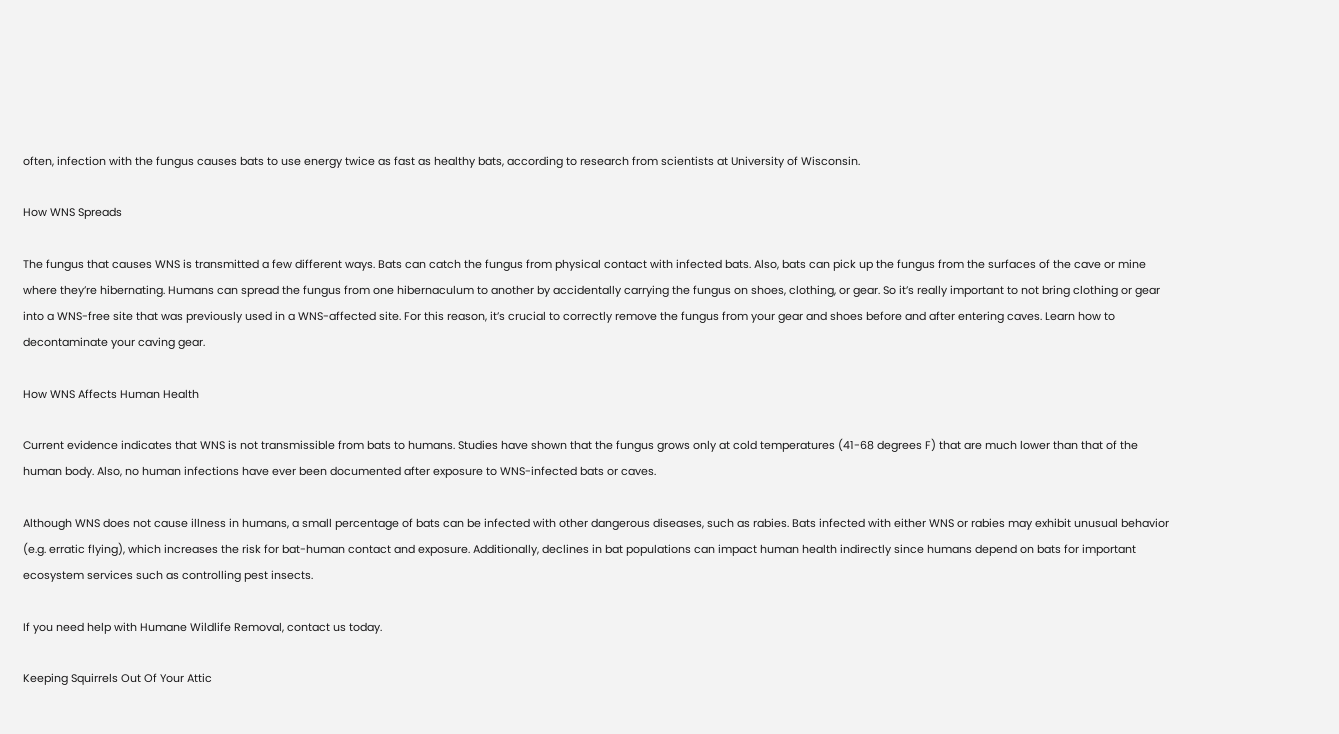often, infection with the fungus causes bats to use energy twice as fast as healthy bats, according to research from scientists at University of Wisconsin.

How WNS Spreads

The fungus that causes WNS is transmitted a few different ways. Bats can catch the fungus from physical contact with infected bats. Also, bats can pick up the fungus from the surfaces of the cave or mine where they’re hibernating. Humans can spread the fungus from one hibernaculum to another by accidentally carrying the fungus on shoes, clothing, or gear. So it’s really important to not bring clothing or gear into a WNS-free site that was previously used in a WNS-affected site. For this reason, it’s crucial to correctly remove the fungus from your gear and shoes before and after entering caves. Learn how to decontaminate your caving gear.

How WNS Affects Human Health

Current evidence indicates that WNS is not transmissible from bats to humans. Studies have shown that the fungus grows only at cold temperatures (41-68 degrees F) that are much lower than that of the human body. Also, no human infections have ever been documented after exposure to WNS-infected bats or caves.

Although WNS does not cause illness in humans, a small percentage of bats can be infected with other dangerous diseases, such as rabies. Bats infected with either WNS or rabies may exhibit unusual behavior (e.g. erratic flying), which increases the risk for bat-human contact and exposure. Additionally, declines in bat populations can impact human health indirectly since humans depend on bats for important ecosystem services such as controlling pest insects.

If you need help with Humane Wildlife Removal, contact us today.

Keeping Squirrels Out Of Your Attic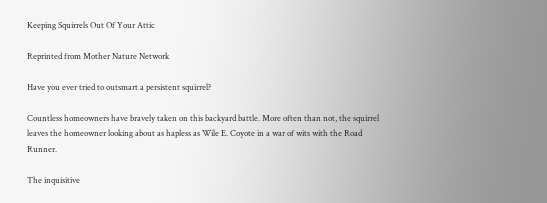Keeping Squirrels Out Of Your Attic

Reprinted from Mother Nature Network

Have you ever tried to outsmart a persistent squirrel?

Countless homeowners have bravely taken on this backyard battle. More often than not, the squirrel leaves the homeowner looking about as hapless as Wile E. Coyote in a war of wits with the Road Runner.

The inquisitive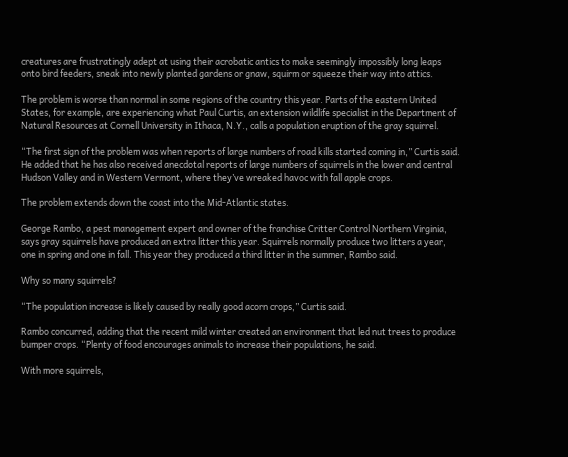creatures are frustratingly adept at using their acrobatic antics to make seemingly impossibly long leaps onto bird feeders, sneak into newly planted gardens or gnaw, squirm or squeeze their way into attics.

The problem is worse than normal in some regions of the country this year. Parts of the eastern United States, for example, are experiencing what Paul Curtis, an extension wildlife specialist in the Department of Natural Resources at Cornell University in Ithaca, N.Y., calls a population eruption of the gray squirrel.

“The first sign of the problem was when reports of large numbers of road kills started coming in,” Curtis said. He added that he has also received anecdotal reports of large numbers of squirrels in the lower and central Hudson Valley and in Western Vermont, where they’ve wreaked havoc with fall apple crops.

The problem extends down the coast into the Mid-Atlantic states.

George Rambo, a pest management expert and owner of the franchise Critter Control Northern Virginia, says gray squirrels have produced an extra litter this year. Squirrels normally produce two litters a year, one in spring and one in fall. This year they produced a third litter in the summer, Rambo said.

Why so many squirrels?

“The population increase is likely caused by really good acorn crops,” Curtis said.

Rambo concurred, adding that the recent mild winter created an environment that led nut trees to produce bumper crops. “Plenty of food encourages animals to increase their populations, he said.

With more squirrels,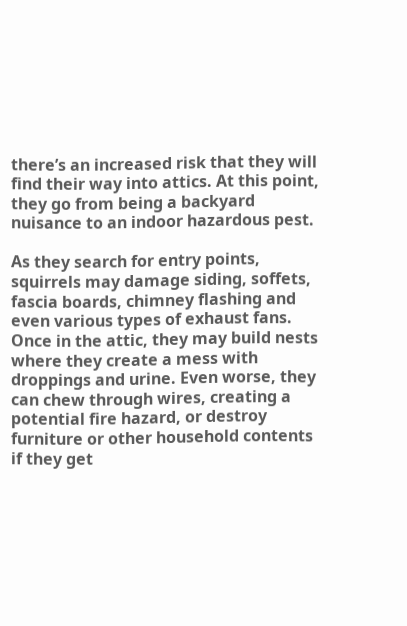there’s an increased risk that they will find their way into attics. At this point, they go from being a backyard nuisance to an indoor hazardous pest.

As they search for entry points, squirrels may damage siding, soffets, fascia boards, chimney flashing and even various types of exhaust fans. Once in the attic, they may build nests where they create a mess with droppings and urine. Even worse, they can chew through wires, creating a potential fire hazard, or destroy furniture or other household contents if they get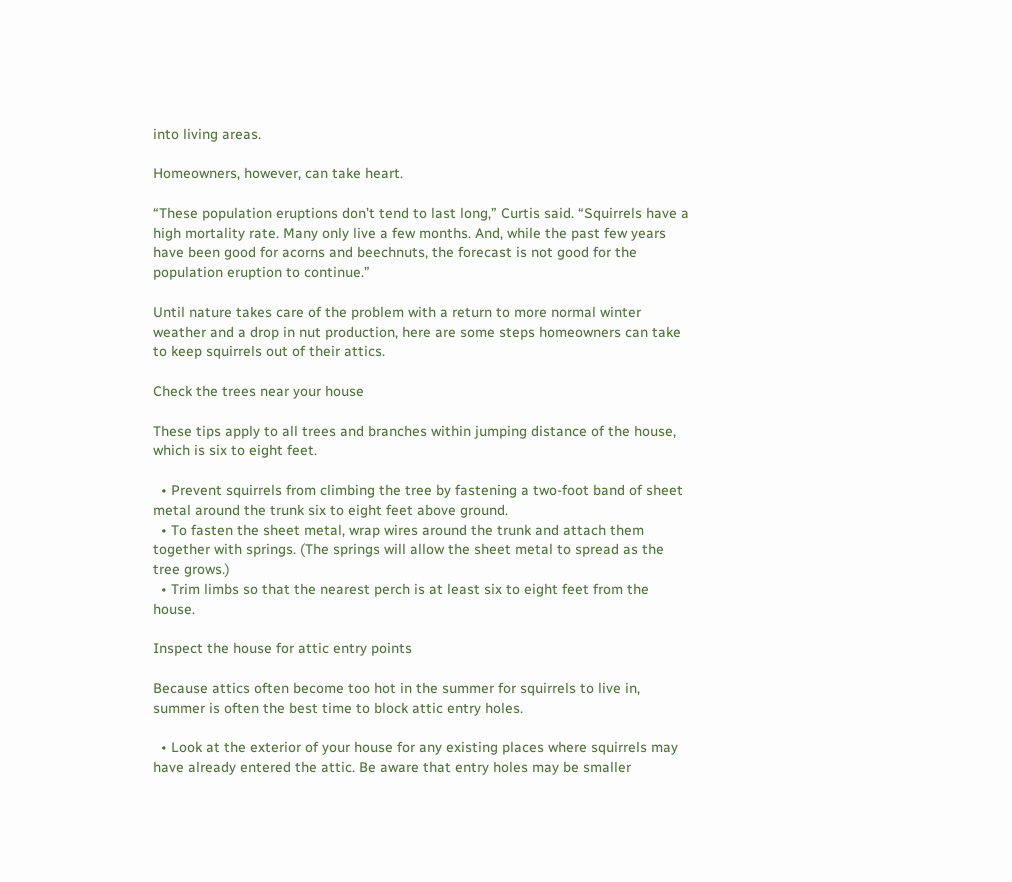into living areas.

Homeowners, however, can take heart.

“These population eruptions don’t tend to last long,” Curtis said. “Squirrels have a high mortality rate. Many only live a few months. And, while the past few years have been good for acorns and beechnuts, the forecast is not good for the population eruption to continue.”

Until nature takes care of the problem with a return to more normal winter weather and a drop in nut production, here are some steps homeowners can take to keep squirrels out of their attics.

Check the trees near your house

These tips apply to all trees and branches within jumping distance of the house, which is six to eight feet.

  • Prevent squirrels from climbing the tree by fastening a two-foot band of sheet metal around the trunk six to eight feet above ground.
  • To fasten the sheet metal, wrap wires around the trunk and attach them together with springs. (The springs will allow the sheet metal to spread as the tree grows.)
  • Trim limbs so that the nearest perch is at least six to eight feet from the house.

Inspect the house for attic entry points

Because attics often become too hot in the summer for squirrels to live in, summer is often the best time to block attic entry holes.

  • Look at the exterior of your house for any existing places where squirrels may have already entered the attic. Be aware that entry holes may be smaller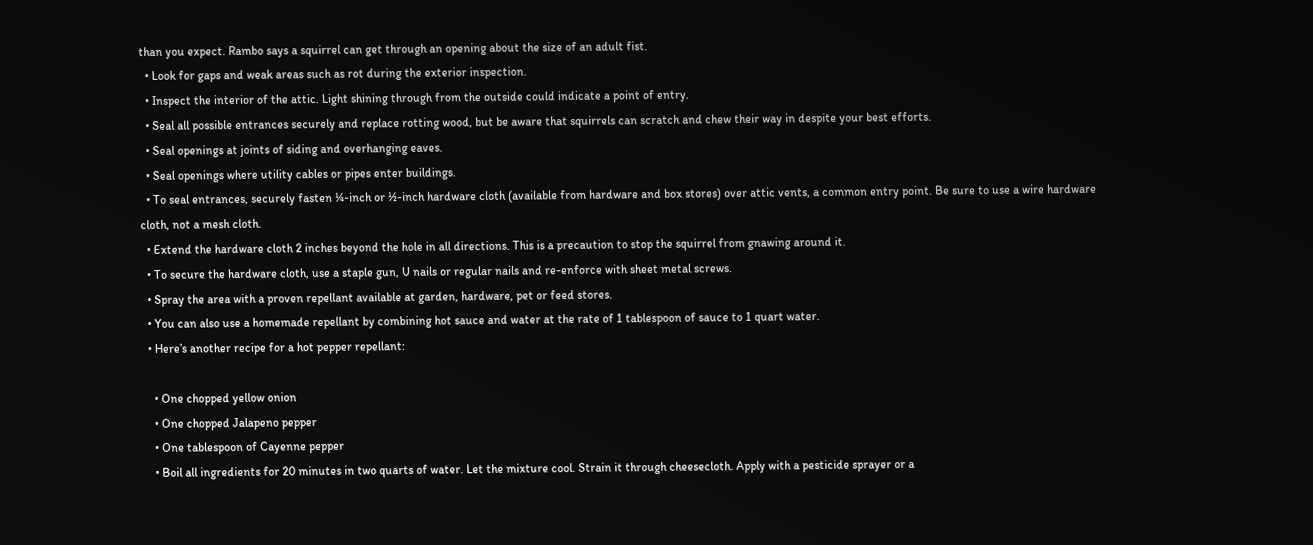than you expect. Rambo says a squirrel can get through an opening about the size of an adult fist.
  • Look for gaps and weak areas such as rot during the exterior inspection.
  • Inspect the interior of the attic. Light shining through from the outside could indicate a point of entry.
  • Seal all possible entrances securely and replace rotting wood, but be aware that squirrels can scratch and chew their way in despite your best efforts.
  • Seal openings at joints of siding and overhanging eaves.
  • Seal openings where utility cables or pipes enter buildings.
  • To seal entrances, securely fasten ¼-inch or ½-inch hardware cloth (available from hardware and box stores) over attic vents, a common entry point. Be sure to use a wire hardware cloth, not a mesh cloth.
  • Extend the hardware cloth 2 inches beyond the hole in all directions. This is a precaution to stop the squirrel from gnawing around it.
  • To secure the hardware cloth, use a staple gun, U nails or regular nails and re-enforce with sheet metal screws.
  • Spray the area with a proven repellant available at garden, hardware, pet or feed stores.
  • You can also use a homemade repellant by combining hot sauce and water at the rate of 1 tablespoon of sauce to 1 quart water.
  • Here’s another recipe for a hot pepper repellant:

    • One chopped yellow onion
    • One chopped Jalapeno pepper
    • One tablespoon of Cayenne pepper
    • Boil all ingredients for 20 minutes in two quarts of water. Let the mixture cool. Strain it through cheesecloth. Apply with a pesticide sprayer or a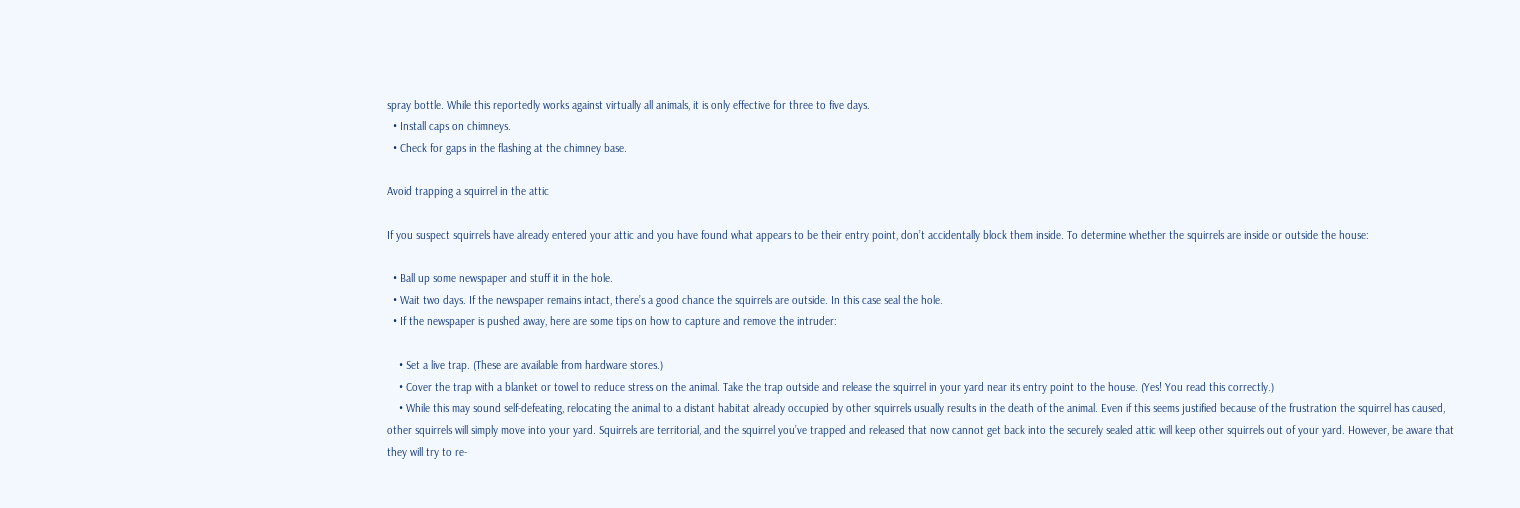spray bottle. While this reportedly works against virtually all animals, it is only effective for three to five days.
  • Install caps on chimneys.
  • Check for gaps in the flashing at the chimney base.

Avoid trapping a squirrel in the attic

If you suspect squirrels have already entered your attic and you have found what appears to be their entry point, don’t accidentally block them inside. To determine whether the squirrels are inside or outside the house:

  • Ball up some newspaper and stuff it in the hole.
  • Wait two days. If the newspaper remains intact, there’s a good chance the squirrels are outside. In this case seal the hole.
  • If the newspaper is pushed away, here are some tips on how to capture and remove the intruder:

    • Set a live trap. (These are available from hardware stores.)
    • Cover the trap with a blanket or towel to reduce stress on the animal. Take the trap outside and release the squirrel in your yard near its entry point to the house. (Yes! You read this correctly.)
    • While this may sound self-defeating, relocating the animal to a distant habitat already occupied by other squirrels usually results in the death of the animal. Even if this seems justified because of the frustration the squirrel has caused, other squirrels will simply move into your yard. Squirrels are territorial, and the squirrel you’ve trapped and released that now cannot get back into the securely sealed attic will keep other squirrels out of your yard. However, be aware that they will try to re-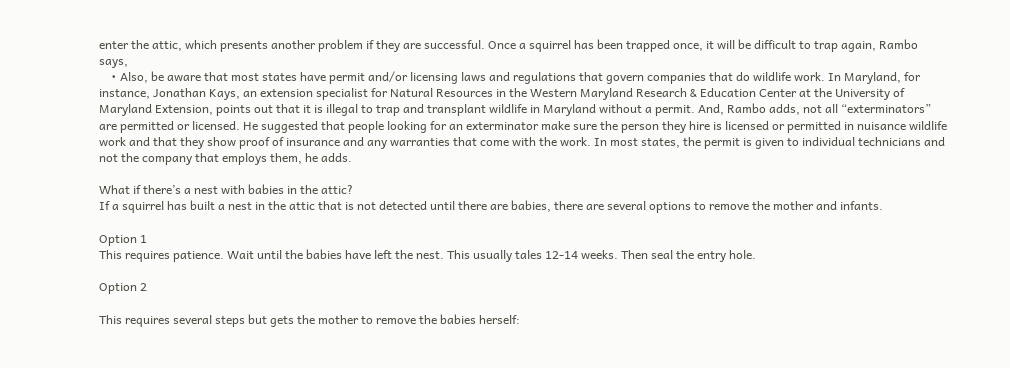enter the attic, which presents another problem if they are successful. Once a squirrel has been trapped once, it will be difficult to trap again, Rambo says,
    • Also, be aware that most states have permit and/or licensing laws and regulations that govern companies that do wildlife work. In Maryland, for instance, Jonathan Kays, an extension specialist for Natural Resources in the Western Maryland Research & Education Center at the University of Maryland Extension, points out that it is illegal to trap and transplant wildlife in Maryland without a permit. And, Rambo adds, not all “exterminators” are permitted or licensed. He suggested that people looking for an exterminator make sure the person they hire is licensed or permitted in nuisance wildlife work and that they show proof of insurance and any warranties that come with the work. In most states, the permit is given to individual technicians and not the company that employs them, he adds.

What if there’s a nest with babies in the attic?
If a squirrel has built a nest in the attic that is not detected until there are babies, there are several options to remove the mother and infants.

Option 1
This requires patience. Wait until the babies have left the nest. This usually tales 12-14 weeks. Then seal the entry hole.

Option 2

This requires several steps but gets the mother to remove the babies herself: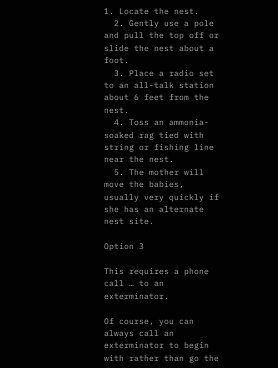1. Locate the nest.
  2. Gently use a pole and pull the top off or slide the nest about a foot.
  3. Place a radio set to an all-talk station about 6 feet from the nest.
  4. Toss an ammonia-soaked rag tied with string or fishing line near the nest.
  5. The mother will move the babies, usually very quickly if she has an alternate nest site.

Option 3

This requires a phone call … to an exterminator.

Of course, you can always call an exterminator to begin with rather than go the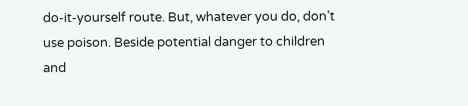do-it-yourself route. But, whatever you do, don’t use poison. Beside potential danger to children and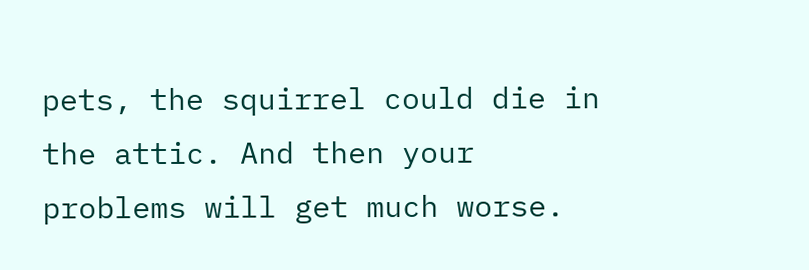pets, the squirrel could die in the attic. And then your problems will get much worse.